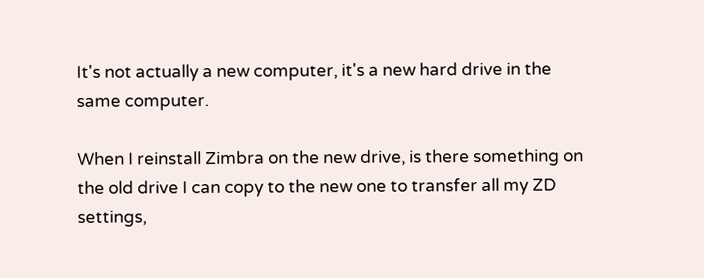It's not actually a new computer, it's a new hard drive in the same computer.

When I reinstall Zimbra on the new drive, is there something on the old drive I can copy to the new one to transfer all my ZD settings,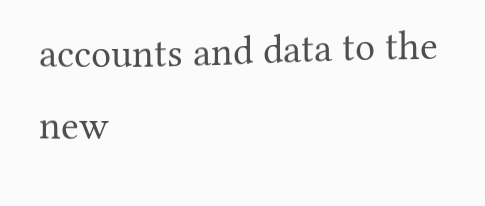accounts and data to the new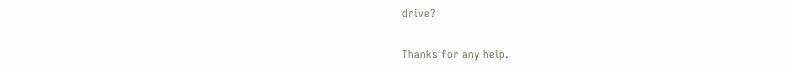drive?

Thanks for any help.